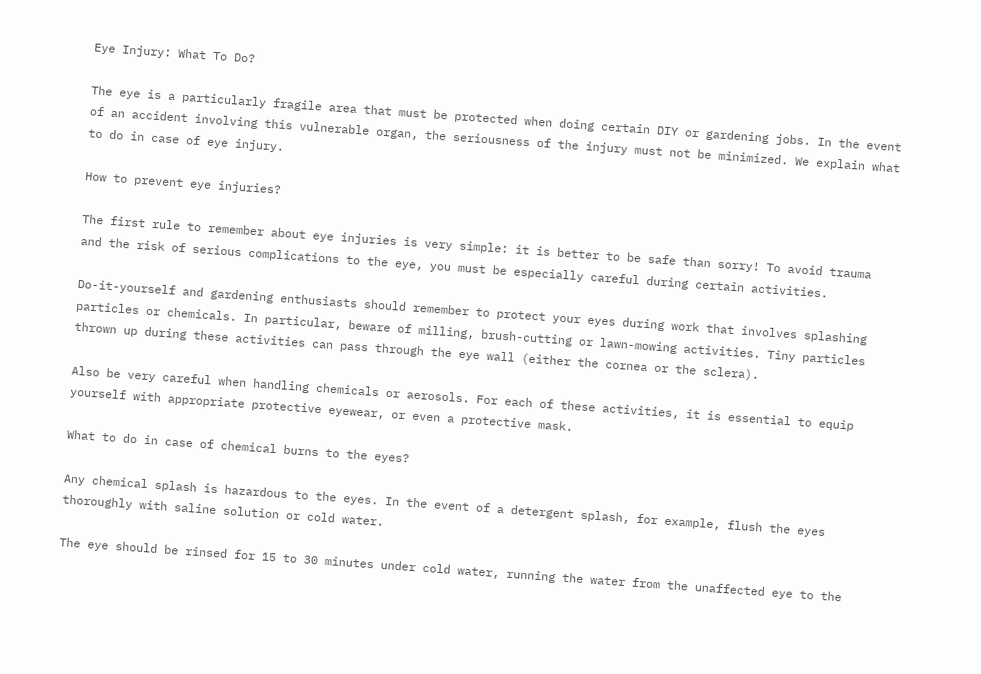Eye Injury: What To Do?

The eye is a particularly fragile area that must be protected when doing certain DIY or gardening jobs. In the event of an accident involving this vulnerable organ, the seriousness of the injury must not be minimized. We explain what to do in case of eye injury.

How to prevent eye injuries?

The first rule to remember about eye injuries is very simple: it is better to be safe than sorry! To avoid trauma and the risk of serious complications to the eye, you must be especially careful during certain activities.

Do-it-yourself and gardening enthusiasts should remember to protect your eyes during work that involves splashing particles or chemicals. In particular, beware of milling, brush-cutting or lawn-mowing activities. Tiny particles thrown up during these activities can pass through the eye wall (either the cornea or the sclera).

Also be very careful when handling chemicals or aerosols. For each of these activities, it is essential to equip yourself with appropriate protective eyewear, or even a protective mask.

What to do in case of chemical burns to the eyes?

Any chemical splash is hazardous to the eyes. In the event of a detergent splash, for example, flush the eyes thoroughly with saline solution or cold water.

The eye should be rinsed for 15 to 30 minutes under cold water, running the water from the unaffected eye to the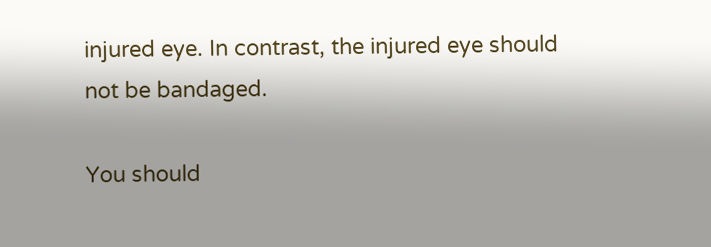injured eye. In contrast, the injured eye should not be bandaged.

You should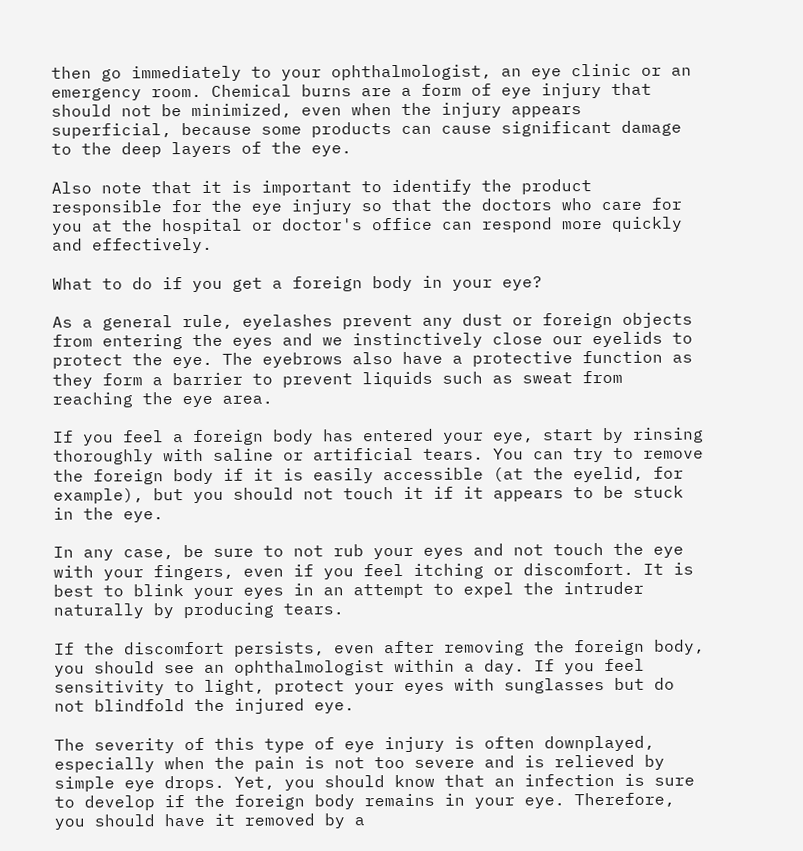then go immediately to your ophthalmologist, an eye clinic or an emergency room. Chemical burns are a form of eye injury that should not be minimized, even when the injury appears superficial, because some products can cause significant damage to the deep layers of the eye.

Also note that it is important to identify the product responsible for the eye injury so that the doctors who care for you at the hospital or doctor's office can respond more quickly and effectively.

What to do if you get a foreign body in your eye?

As a general rule, eyelashes prevent any dust or foreign objects from entering the eyes and we instinctively close our eyelids to protect the eye. The eyebrows also have a protective function as they form a barrier to prevent liquids such as sweat from reaching the eye area.

If you feel a foreign body has entered your eye, start by rinsing thoroughly with saline or artificial tears. You can try to remove the foreign body if it is easily accessible (at the eyelid, for example), but you should not touch it if it appears to be stuck in the eye.

In any case, be sure to not rub your eyes and not touch the eye with your fingers, even if you feel itching or discomfort. It is best to blink your eyes in an attempt to expel the intruder naturally by producing tears.

If the discomfort persists, even after removing the foreign body, you should see an ophthalmologist within a day. If you feel sensitivity to light, protect your eyes with sunglasses but do not blindfold the injured eye.

The severity of this type of eye injury is often downplayed, especially when the pain is not too severe and is relieved by simple eye drops. Yet, you should know that an infection is sure to develop if the foreign body remains in your eye. Therefore, you should have it removed by a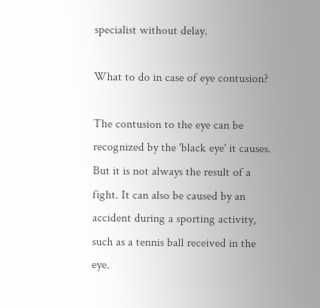specialist without delay.

What to do in case of eye contusion?

The contusion to the eye can be recognized by the 'black eye' it causes. But it is not always the result of a fight. It can also be caused by an accident during a sporting activity, such as a tennis ball received in the eye.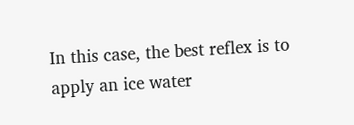In this case, the best reflex is to apply an ice water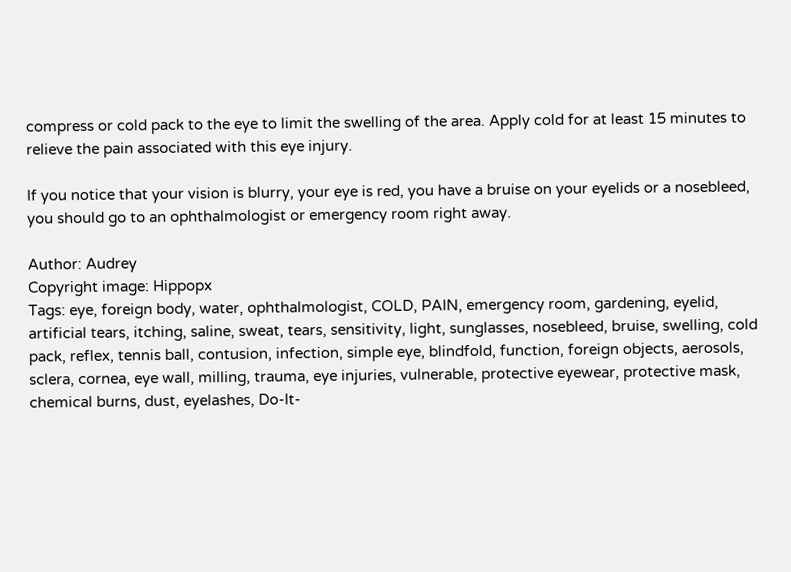compress or cold pack to the eye to limit the swelling of the area. Apply cold for at least 15 minutes to relieve the pain associated with this eye injury.

If you notice that your vision is blurry, your eye is red, you have a bruise on your eyelids or a nosebleed, you should go to an ophthalmologist or emergency room right away.

Author: Audrey
Copyright image: Hippopx
Tags: eye, foreign body, water, ophthalmologist, COLD, PAIN, emergency room, gardening, eyelid, artificial tears, itching, saline, sweat, tears, sensitivity, light, sunglasses, nosebleed, bruise, swelling, cold pack, reflex, tennis ball, contusion, infection, simple eye, blindfold, function, foreign objects, aerosols, sclera, cornea, eye wall, milling, trauma, eye injuries, vulnerable, protective eyewear, protective mask, chemical burns, dust, eyelashes, Do-It-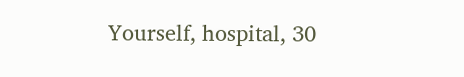Yourself, hospital, 30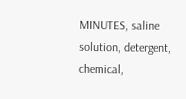MINUTES, saline solution, detergent, chemical,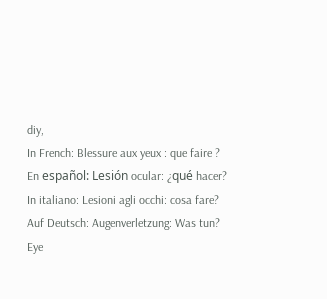diy,
In French: Blessure aux yeux : que faire ?
En español: Lesión ocular: ¿qué hacer?
In italiano: Lesioni agli occhi: cosa fare?
Auf Deutsch: Augenverletzung: Was tun?
Eye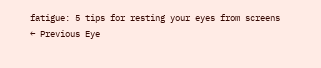fatigue: 5 tips for resting your eyes from screens
← Previous Eye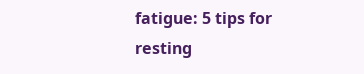fatigue: 5 tips for resting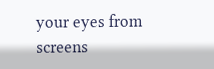your eyes from screens